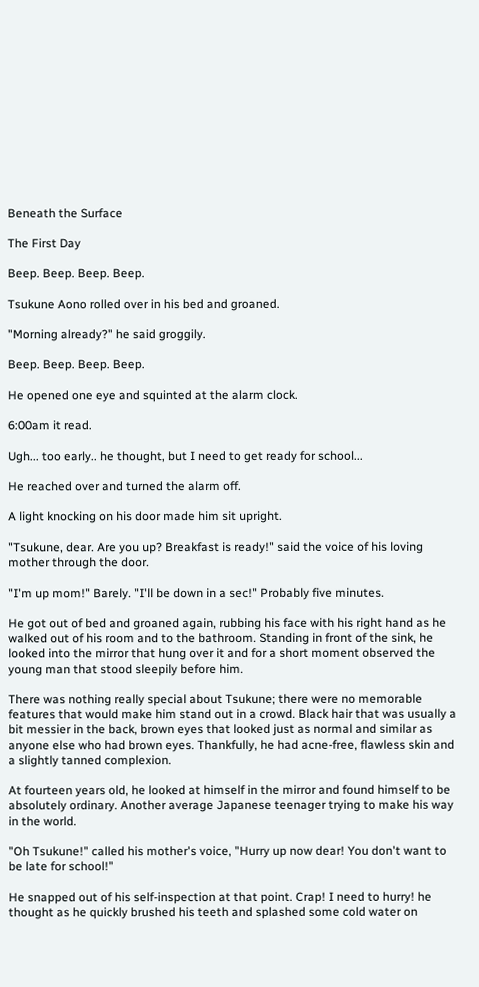Beneath the Surface

The First Day

Beep. Beep. Beep. Beep.

Tsukune Aono rolled over in his bed and groaned.

"Morning already?" he said groggily.

Beep. Beep. Beep. Beep.

He opened one eye and squinted at the alarm clock.

6:00am it read.

Ugh... too early.. he thought, but I need to get ready for school...

He reached over and turned the alarm off.

A light knocking on his door made him sit upright.

"Tsukune, dear. Are you up? Breakfast is ready!" said the voice of his loving mother through the door.

"I'm up mom!" Barely. "I'll be down in a sec!" Probably five minutes.

He got out of bed and groaned again, rubbing his face with his right hand as he walked out of his room and to the bathroom. Standing in front of the sink, he looked into the mirror that hung over it and for a short moment observed the young man that stood sleepily before him.

There was nothing really special about Tsukune; there were no memorable features that would make him stand out in a crowd. Black hair that was usually a bit messier in the back, brown eyes that looked just as normal and similar as anyone else who had brown eyes. Thankfully, he had acne-free, flawless skin and a slightly tanned complexion.

At fourteen years old, he looked at himself in the mirror and found himself to be absolutely ordinary. Another average Japanese teenager trying to make his way in the world.

"Oh Tsukune!" called his mother's voice, "Hurry up now dear! You don't want to be late for school!"

He snapped out of his self-inspection at that point. Crap! I need to hurry! he thought as he quickly brushed his teeth and splashed some cold water on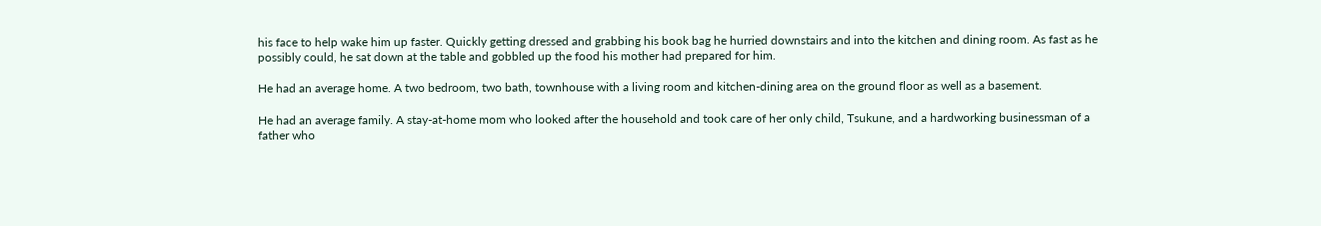his face to help wake him up faster. Quickly getting dressed and grabbing his book bag he hurried downstairs and into the kitchen and dining room. As fast as he possibly could, he sat down at the table and gobbled up the food his mother had prepared for him.

He had an average home. A two bedroom, two bath, townhouse with a living room and kitchen-dining area on the ground floor as well as a basement.

He had an average family. A stay-at-home mom who looked after the household and took care of her only child, Tsukune, and a hardworking businessman of a father who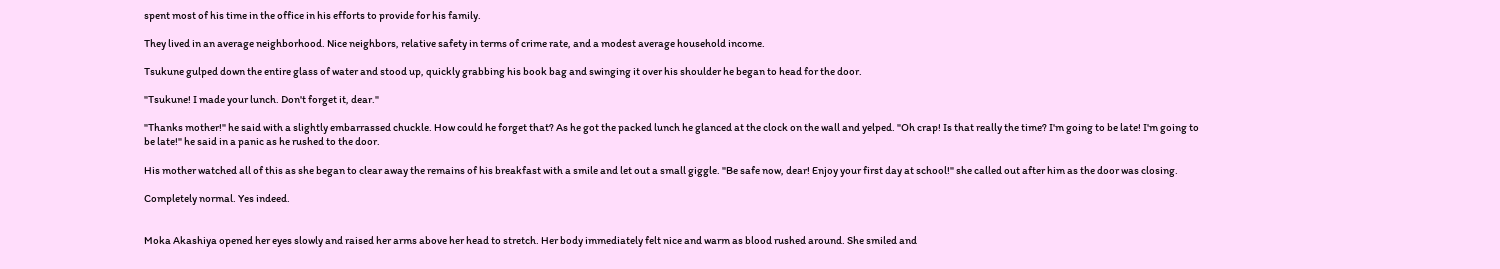spent most of his time in the office in his efforts to provide for his family.

They lived in an average neighborhood. Nice neighbors, relative safety in terms of crime rate, and a modest average household income.

Tsukune gulped down the entire glass of water and stood up, quickly grabbing his book bag and swinging it over his shoulder he began to head for the door.

"Tsukune! I made your lunch. Don't forget it, dear."

"Thanks mother!" he said with a slightly embarrassed chuckle. How could he forget that? As he got the packed lunch he glanced at the clock on the wall and yelped. "Oh crap! Is that really the time? I'm going to be late! I'm going to be late!" he said in a panic as he rushed to the door.

His mother watched all of this as she began to clear away the remains of his breakfast with a smile and let out a small giggle. "Be safe now, dear! Enjoy your first day at school!" she called out after him as the door was closing.

Completely normal. Yes indeed.


Moka Akashiya opened her eyes slowly and raised her arms above her head to stretch. Her body immediately felt nice and warm as blood rushed around. She smiled and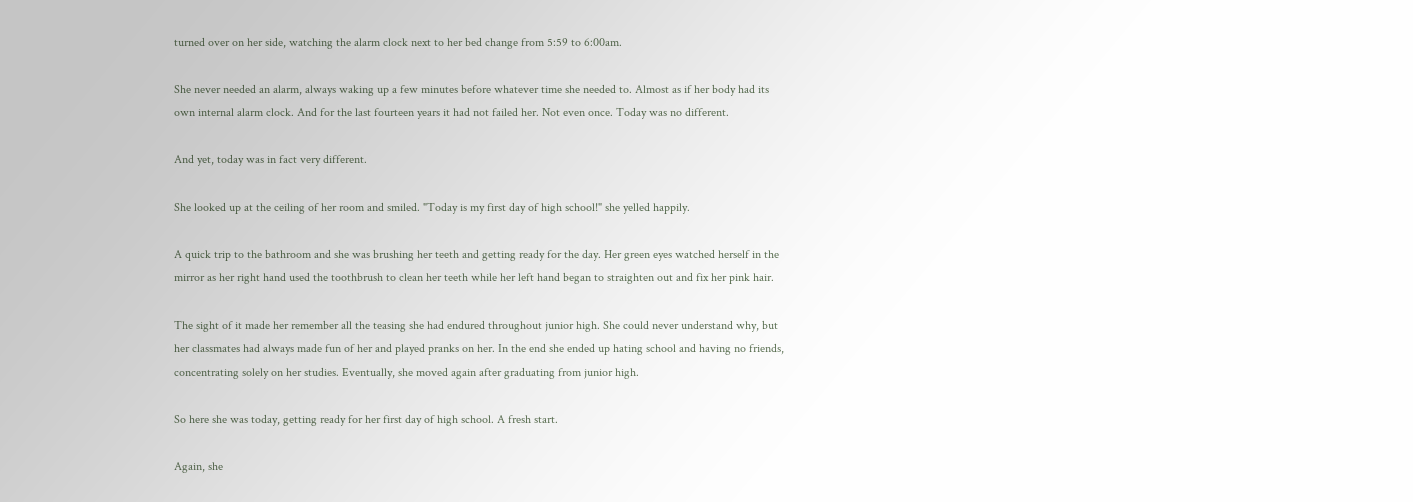turned over on her side, watching the alarm clock next to her bed change from 5:59 to 6:00am.

She never needed an alarm, always waking up a few minutes before whatever time she needed to. Almost as if her body had its own internal alarm clock. And for the last fourteen years it had not failed her. Not even once. Today was no different.

And yet, today was in fact very different.

She looked up at the ceiling of her room and smiled. "Today is my first day of high school!" she yelled happily.

A quick trip to the bathroom and she was brushing her teeth and getting ready for the day. Her green eyes watched herself in the mirror as her right hand used the toothbrush to clean her teeth while her left hand began to straighten out and fix her pink hair.

The sight of it made her remember all the teasing she had endured throughout junior high. She could never understand why, but her classmates had always made fun of her and played pranks on her. In the end she ended up hating school and having no friends, concentrating solely on her studies. Eventually, she moved again after graduating from junior high.

So here she was today, getting ready for her first day of high school. A fresh start.

Again, she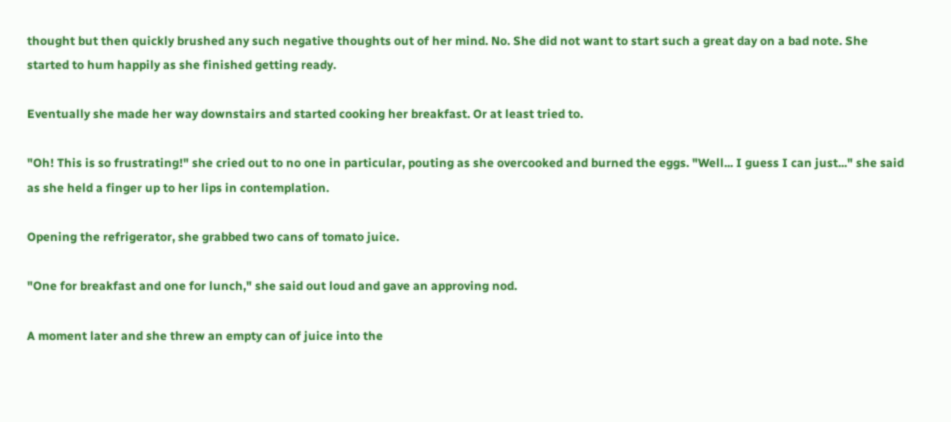thought but then quickly brushed any such negative thoughts out of her mind. No. She did not want to start such a great day on a bad note. She started to hum happily as she finished getting ready.

Eventually she made her way downstairs and started cooking her breakfast. Or at least tried to.

"Oh! This is so frustrating!" she cried out to no one in particular, pouting as she overcooked and burned the eggs. "Well... I guess I can just..." she said as she held a finger up to her lips in contemplation.

Opening the refrigerator, she grabbed two cans of tomato juice.

"One for breakfast and one for lunch," she said out loud and gave an approving nod.

A moment later and she threw an empty can of juice into the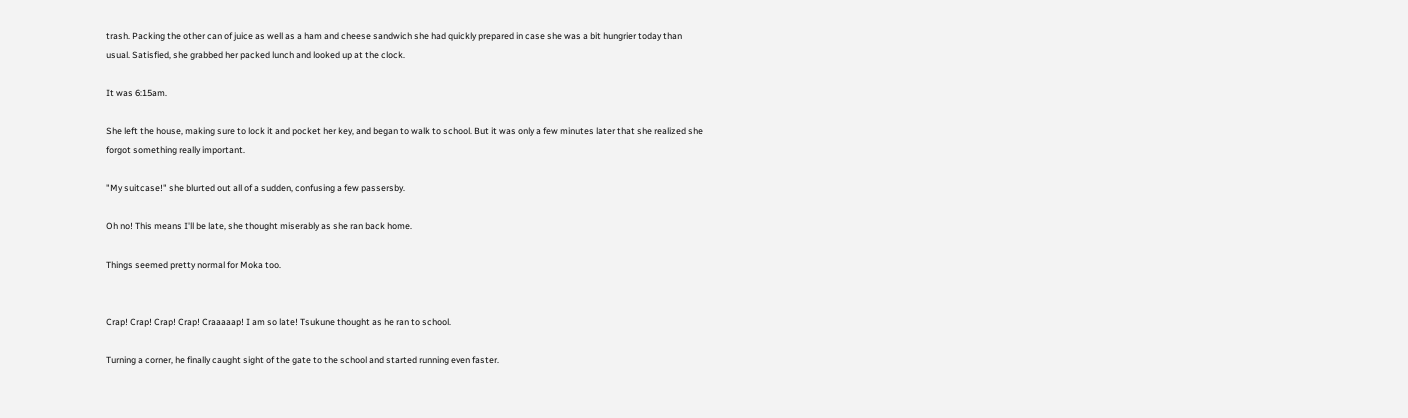trash. Packing the other can of juice as well as a ham and cheese sandwich she had quickly prepared in case she was a bit hungrier today than usual. Satisfied, she grabbed her packed lunch and looked up at the clock.

It was 6:15am.

She left the house, making sure to lock it and pocket her key, and began to walk to school. But it was only a few minutes later that she realized she forgot something really important.

"My suitcase!" she blurted out all of a sudden, confusing a few passersby.

Oh no! This means I'll be late, she thought miserably as she ran back home.

Things seemed pretty normal for Moka too.


Crap! Crap! Crap! Crap! Craaaaap! I am so late! Tsukune thought as he ran to school.

Turning a corner, he finally caught sight of the gate to the school and started running even faster.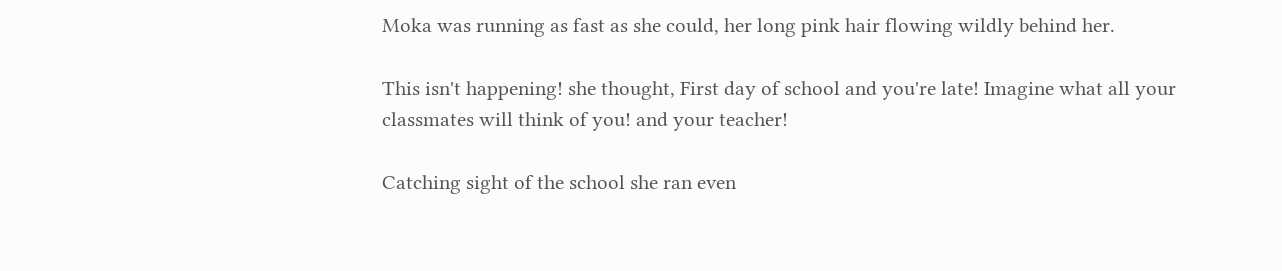Moka was running as fast as she could, her long pink hair flowing wildly behind her.

This isn't happening! she thought, First day of school and you're late! Imagine what all your classmates will think of you! and your teacher!

Catching sight of the school she ran even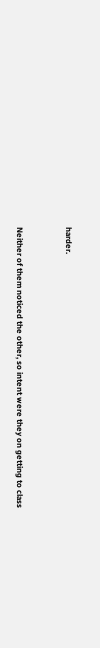harder.


Neither of them noticed the other, so intent were they on getting to class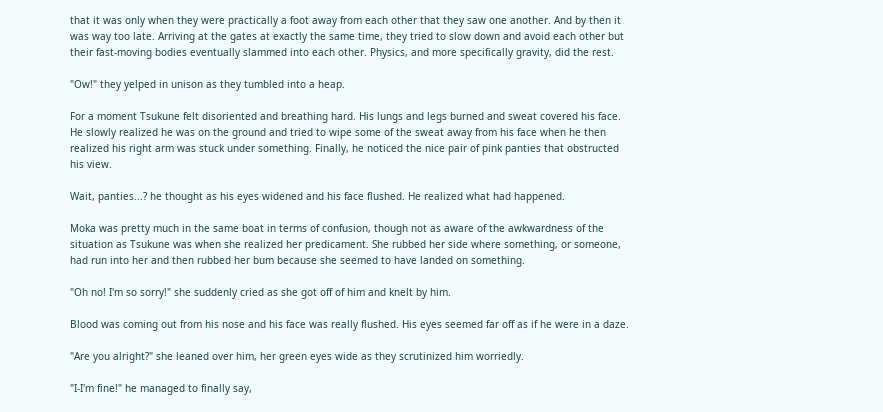that it was only when they were practically a foot away from each other that they saw one another. And by then it was way too late. Arriving at the gates at exactly the same time, they tried to slow down and avoid each other but their fast-moving bodies eventually slammed into each other. Physics, and more specifically gravity, did the rest.

"Ow!" they yelped in unison as they tumbled into a heap.

For a moment Tsukune felt disoriented and breathing hard. His lungs and legs burned and sweat covered his face. He slowly realized he was on the ground and tried to wipe some of the sweat away from his face when he then realized his right arm was stuck under something. Finally, he noticed the nice pair of pink panties that obstructed his view.

Wait, panties...? he thought as his eyes widened and his face flushed. He realized what had happened.

Moka was pretty much in the same boat in terms of confusion, though not as aware of the awkwardness of the situation as Tsukune was when she realized her predicament. She rubbed her side where something, or someone, had run into her and then rubbed her bum because she seemed to have landed on something.

"Oh no! I'm so sorry!" she suddenly cried as she got off of him and knelt by him.

Blood was coming out from his nose and his face was really flushed. His eyes seemed far off as if he were in a daze.

"Are you alright?" she leaned over him, her green eyes wide as they scrutinized him worriedly.

"I-I'm fine!" he managed to finally say,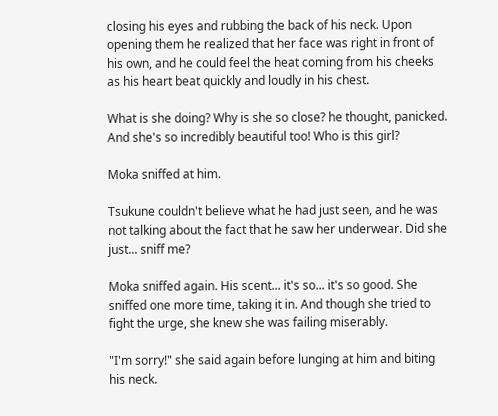closing his eyes and rubbing the back of his neck. Upon opening them he realized that her face was right in front of his own, and he could feel the heat coming from his cheeks as his heart beat quickly and loudly in his chest.

What is she doing? Why is she so close? he thought, panicked. And she's so incredibly beautiful too! Who is this girl?

Moka sniffed at him.

Tsukune couldn't believe what he had just seen, and he was not talking about the fact that he saw her underwear. Did she just... sniff me?

Moka sniffed again. His scent... it's so... it's so good. She sniffed one more time, taking it in. And though she tried to fight the urge, she knew she was failing miserably.

"I'm sorry!" she said again before lunging at him and biting his neck.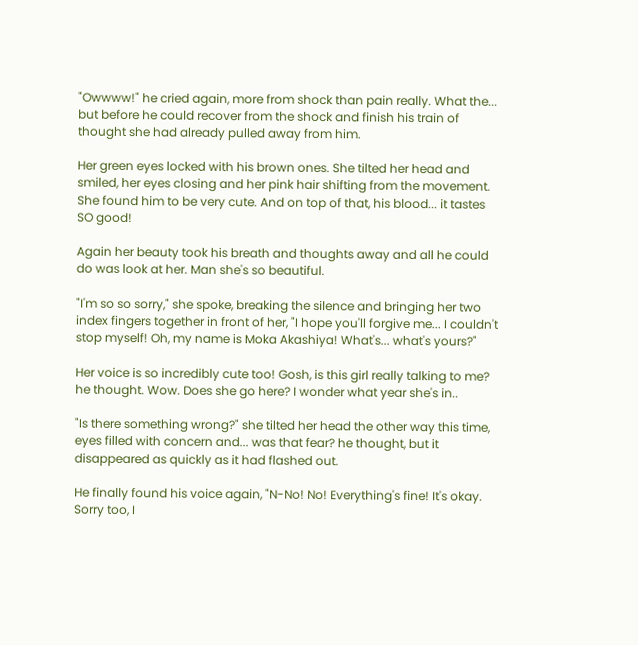"Owwww!" he cried again, more from shock than pain really. What the... but before he could recover from the shock and finish his train of thought she had already pulled away from him.

Her green eyes locked with his brown ones. She tilted her head and smiled, her eyes closing and her pink hair shifting from the movement. She found him to be very cute. And on top of that, his blood... it tastes SO good!

Again her beauty took his breath and thoughts away and all he could do was look at her. Man she's so beautiful.

"I'm so so sorry," she spoke, breaking the silence and bringing her two index fingers together in front of her, "I hope you'll forgive me... I couldn't stop myself! Oh, my name is Moka Akashiya! What's... what's yours?"

Her voice is so incredibly cute too! Gosh, is this girl really talking to me? he thought. Wow. Does she go here? I wonder what year she's in..

"Is there something wrong?" she tilted her head the other way this time, eyes filled with concern and... was that fear? he thought, but it disappeared as quickly as it had flashed out.

He finally found his voice again, "N-No! No! Everything's fine! It's okay. Sorry too, I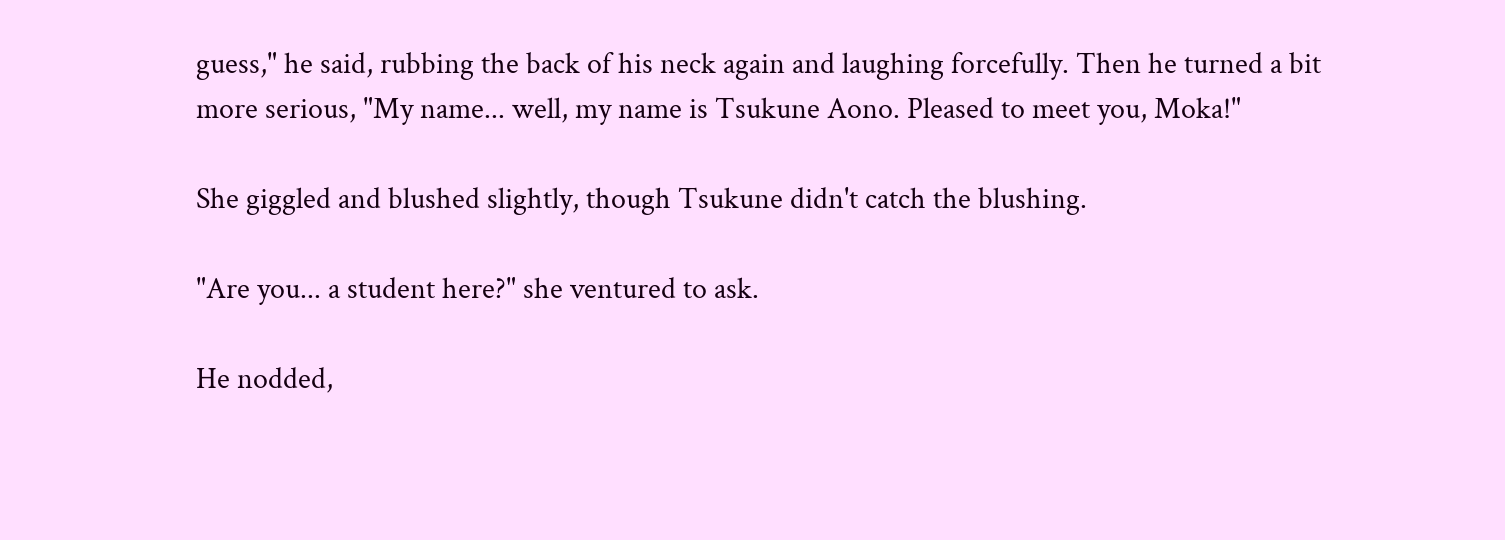guess," he said, rubbing the back of his neck again and laughing forcefully. Then he turned a bit more serious, "My name... well, my name is Tsukune Aono. Pleased to meet you, Moka!"

She giggled and blushed slightly, though Tsukune didn't catch the blushing.

"Are you... a student here?" she ventured to ask.

He nodded,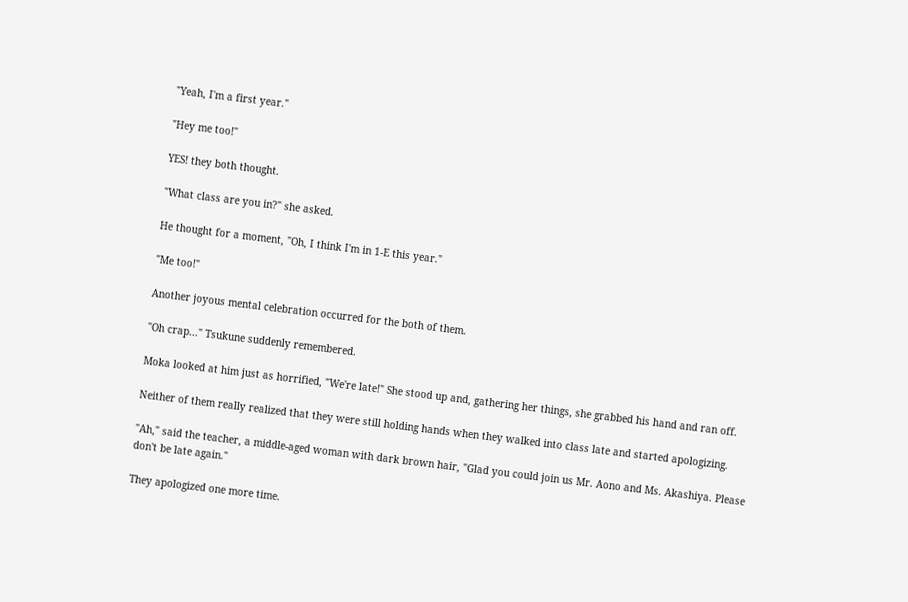"Yeah, I'm a first year."

"Hey me too!"

YES! they both thought.

"What class are you in?" she asked.

He thought for a moment, "Oh, I think I'm in 1-E this year."

"Me too!"

Another joyous mental celebration occurred for the both of them.

"Oh crap..." Tsukune suddenly remembered.

Moka looked at him just as horrified, "We're late!" She stood up and, gathering her things, she grabbed his hand and ran off.

Neither of them really realized that they were still holding hands when they walked into class late and started apologizing.

"Ah," said the teacher, a middle-aged woman with dark brown hair, "Glad you could join us Mr. Aono and Ms. Akashiya. Please don't be late again."

They apologized one more time.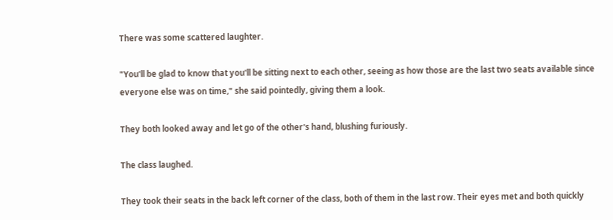There was some scattered laughter.

"You'll be glad to know that you'll be sitting next to each other, seeing as how those are the last two seats available since everyone else was on time," she said pointedly, giving them a look.

They both looked away and let go of the other's hand, blushing furiously.

The class laughed.

They took their seats in the back left corner of the class, both of them in the last row. Their eyes met and both quickly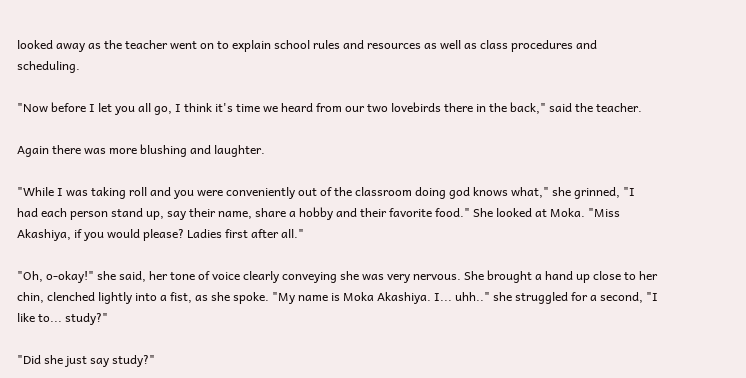looked away as the teacher went on to explain school rules and resources as well as class procedures and scheduling.

"Now before I let you all go, I think it's time we heard from our two lovebirds there in the back," said the teacher.

Again there was more blushing and laughter.

"While I was taking roll and you were conveniently out of the classroom doing god knows what," she grinned, "I had each person stand up, say their name, share a hobby and their favorite food." She looked at Moka. "Miss Akashiya, if you would please? Ladies first after all."

"Oh, o-okay!" she said, her tone of voice clearly conveying she was very nervous. She brought a hand up close to her chin, clenched lightly into a fist, as she spoke. "My name is Moka Akashiya. I... uhh.." she struggled for a second, "I like to... study?"

"Did she just say study?"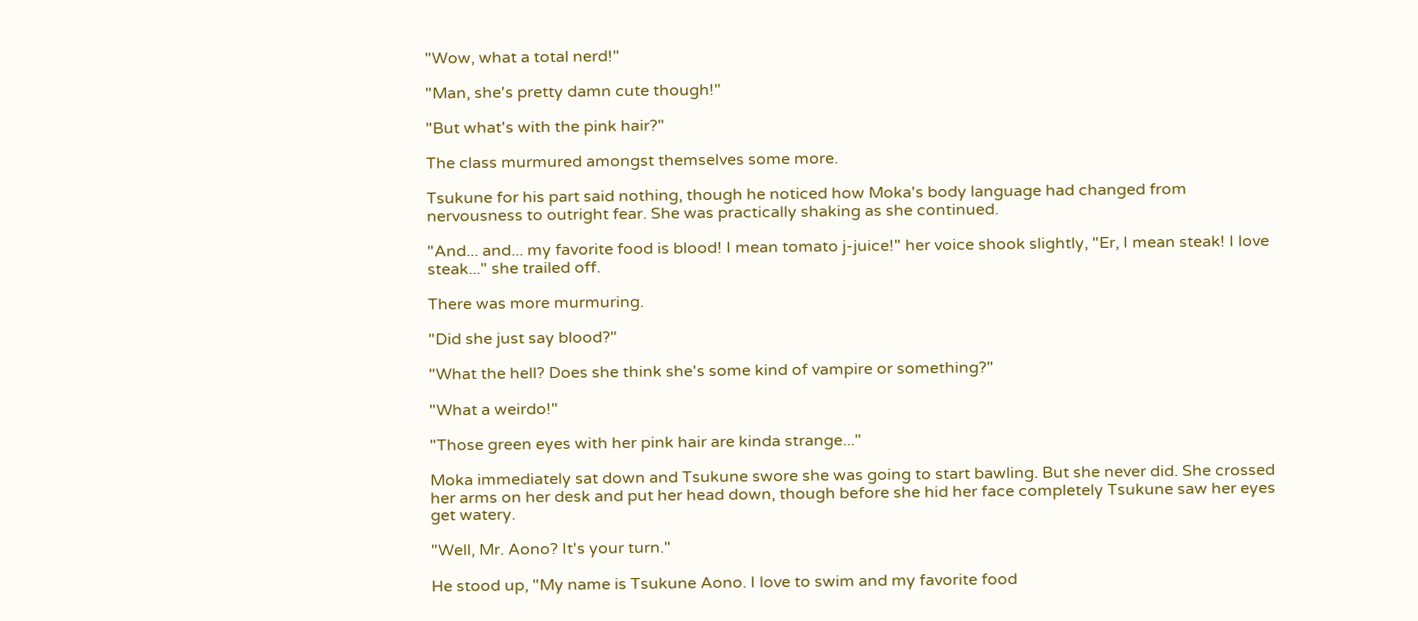"Wow, what a total nerd!"

"Man, she's pretty damn cute though!"

"But what's with the pink hair?"

The class murmured amongst themselves some more.

Tsukune for his part said nothing, though he noticed how Moka's body language had changed from nervousness to outright fear. She was practically shaking as she continued.

"And... and... my favorite food is blood! I mean tomato j-juice!" her voice shook slightly, "Er, I mean steak! I love steak..." she trailed off.

There was more murmuring.

"Did she just say blood?"

"What the hell? Does she think she's some kind of vampire or something?"

"What a weirdo!"

"Those green eyes with her pink hair are kinda strange..."

Moka immediately sat down and Tsukune swore she was going to start bawling. But she never did. She crossed her arms on her desk and put her head down, though before she hid her face completely Tsukune saw her eyes get watery.

"Well, Mr. Aono? It's your turn."

He stood up, "My name is Tsukune Aono. I love to swim and my favorite food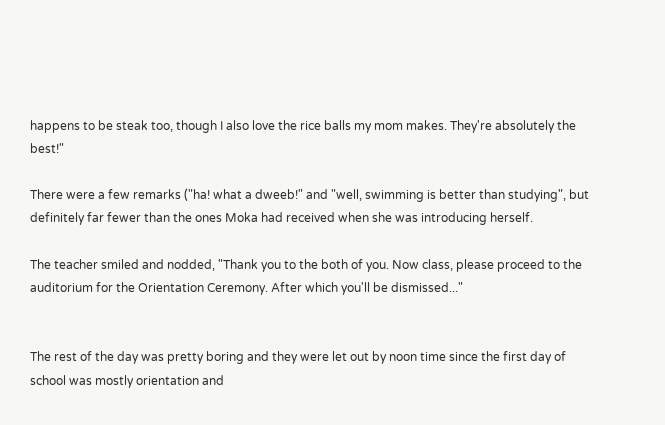happens to be steak too, though I also love the rice balls my mom makes. They're absolutely the best!"

There were a few remarks ("ha! what a dweeb!" and "well, swimming is better than studying", but definitely far fewer than the ones Moka had received when she was introducing herself.

The teacher smiled and nodded, "Thank you to the both of you. Now class, please proceed to the auditorium for the Orientation Ceremony. After which you'll be dismissed..."


The rest of the day was pretty boring and they were let out by noon time since the first day of school was mostly orientation and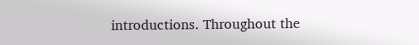introductions. Throughout the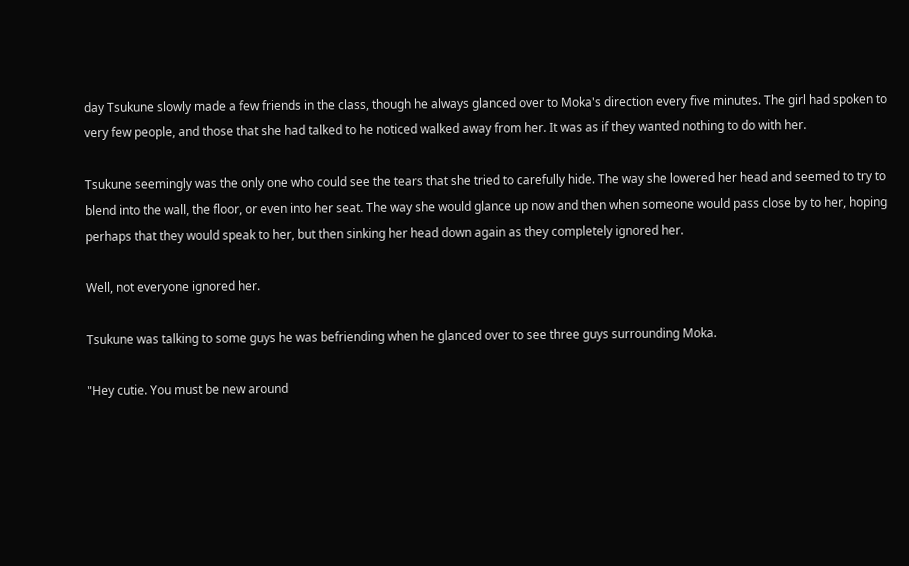day Tsukune slowly made a few friends in the class, though he always glanced over to Moka's direction every five minutes. The girl had spoken to very few people, and those that she had talked to he noticed walked away from her. It was as if they wanted nothing to do with her.

Tsukune seemingly was the only one who could see the tears that she tried to carefully hide. The way she lowered her head and seemed to try to blend into the wall, the floor, or even into her seat. The way she would glance up now and then when someone would pass close by to her, hoping perhaps that they would speak to her, but then sinking her head down again as they completely ignored her.

Well, not everyone ignored her.

Tsukune was talking to some guys he was befriending when he glanced over to see three guys surrounding Moka.

"Hey cutie. You must be new around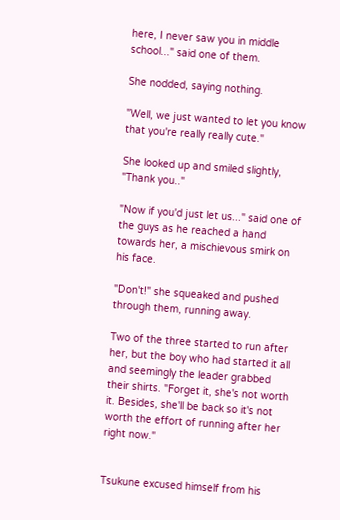here, I never saw you in middle school..." said one of them.

She nodded, saying nothing.

"Well, we just wanted to let you know that you're really really cute."

She looked up and smiled slightly, "Thank you.."

"Now if you'd just let us..." said one of the guys as he reached a hand towards her, a mischievous smirk on his face.

"Don't!" she squeaked and pushed through them, running away.

Two of the three started to run after her, but the boy who had started it all and seemingly the leader grabbed their shirts. "Forget it, she's not worth it. Besides, she'll be back so it's not worth the effort of running after her right now."


Tsukune excused himself from his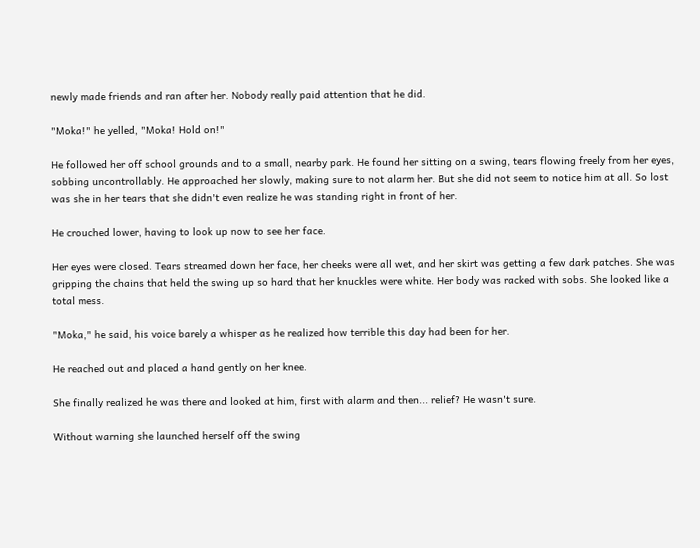newly made friends and ran after her. Nobody really paid attention that he did.

"Moka!" he yelled, "Moka! Hold on!"

He followed her off school grounds and to a small, nearby park. He found her sitting on a swing, tears flowing freely from her eyes, sobbing uncontrollably. He approached her slowly, making sure to not alarm her. But she did not seem to notice him at all. So lost was she in her tears that she didn't even realize he was standing right in front of her.

He crouched lower, having to look up now to see her face.

Her eyes were closed. Tears streamed down her face, her cheeks were all wet, and her skirt was getting a few dark patches. She was gripping the chains that held the swing up so hard that her knuckles were white. Her body was racked with sobs. She looked like a total mess.

"Moka," he said, his voice barely a whisper as he realized how terrible this day had been for her.

He reached out and placed a hand gently on her knee.

She finally realized he was there and looked at him, first with alarm and then... relief? He wasn't sure.

Without warning she launched herself off the swing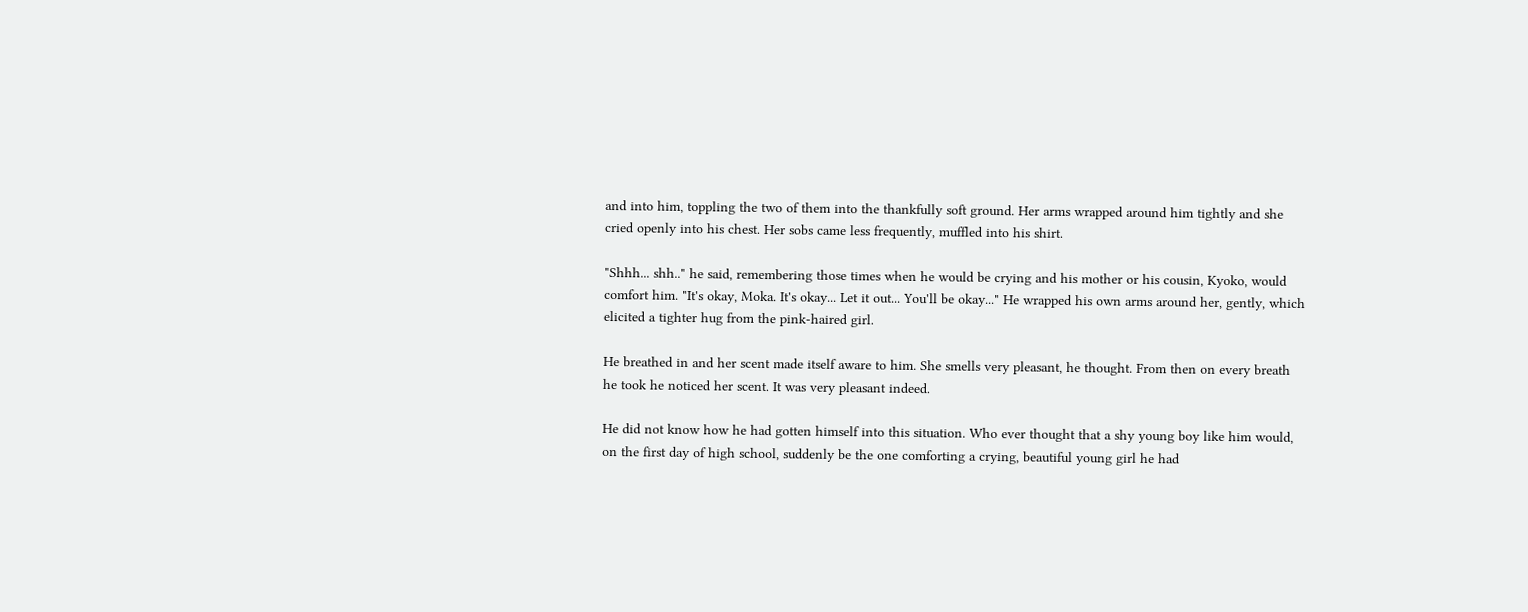and into him, toppling the two of them into the thankfully soft ground. Her arms wrapped around him tightly and she cried openly into his chest. Her sobs came less frequently, muffled into his shirt.

"Shhh... shh.." he said, remembering those times when he would be crying and his mother or his cousin, Kyoko, would comfort him. "It's okay, Moka. It's okay... Let it out... You'll be okay..." He wrapped his own arms around her, gently, which elicited a tighter hug from the pink-haired girl.

He breathed in and her scent made itself aware to him. She smells very pleasant, he thought. From then on every breath he took he noticed her scent. It was very pleasant indeed.

He did not know how he had gotten himself into this situation. Who ever thought that a shy young boy like him would, on the first day of high school, suddenly be the one comforting a crying, beautiful young girl he had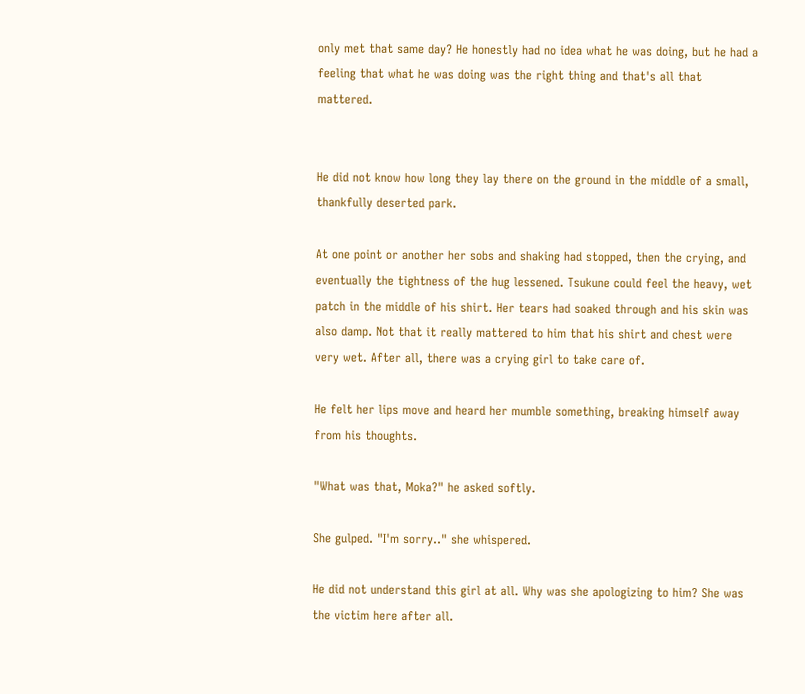only met that same day? He honestly had no idea what he was doing, but he had a feeling that what he was doing was the right thing and that's all that mattered.


He did not know how long they lay there on the ground in the middle of a small, thankfully deserted park.

At one point or another her sobs and shaking had stopped, then the crying, and eventually the tightness of the hug lessened. Tsukune could feel the heavy, wet patch in the middle of his shirt. Her tears had soaked through and his skin was also damp. Not that it really mattered to him that his shirt and chest were very wet. After all, there was a crying girl to take care of.

He felt her lips move and heard her mumble something, breaking himself away from his thoughts.

"What was that, Moka?" he asked softly.

She gulped. "I'm sorry.." she whispered.

He did not understand this girl at all. Why was she apologizing to him? She was the victim here after all.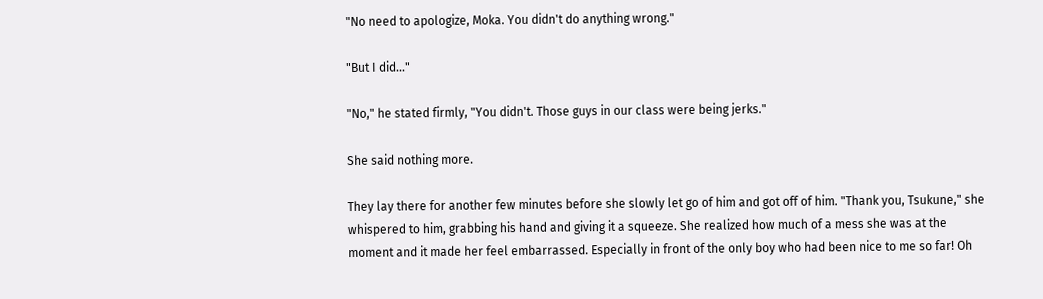"No need to apologize, Moka. You didn't do anything wrong."

"But I did..."

"No," he stated firmly, "You didn't. Those guys in our class were being jerks."

She said nothing more.

They lay there for another few minutes before she slowly let go of him and got off of him. "Thank you, Tsukune," she whispered to him, grabbing his hand and giving it a squeeze. She realized how much of a mess she was at the moment and it made her feel embarrassed. Especially in front of the only boy who had been nice to me so far! Oh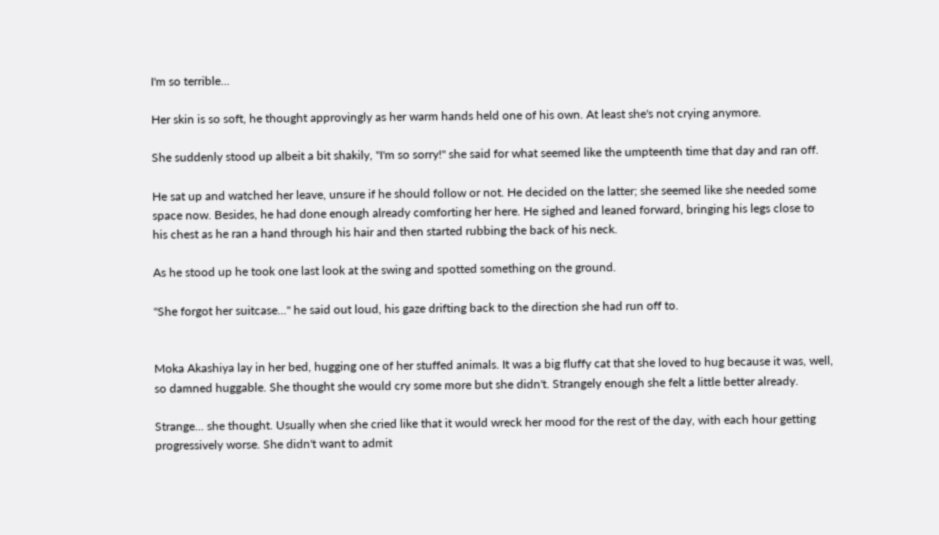I'm so terrible...

Her skin is so soft, he thought approvingly as her warm hands held one of his own. At least she's not crying anymore.

She suddenly stood up albeit a bit shakily, "I'm so sorry!" she said for what seemed like the umpteenth time that day and ran off.

He sat up and watched her leave, unsure if he should follow or not. He decided on the latter; she seemed like she needed some space now. Besides, he had done enough already comforting her here. He sighed and leaned forward, bringing his legs close to his chest as he ran a hand through his hair and then started rubbing the back of his neck.

As he stood up he took one last look at the swing and spotted something on the ground.

"She forgot her suitcase..." he said out loud, his gaze drifting back to the direction she had run off to.


Moka Akashiya lay in her bed, hugging one of her stuffed animals. It was a big fluffy cat that she loved to hug because it was, well, so damned huggable. She thought she would cry some more but she didn't. Strangely enough she felt a little better already.

Strange... she thought. Usually when she cried like that it would wreck her mood for the rest of the day, with each hour getting progressively worse. She didn't want to admit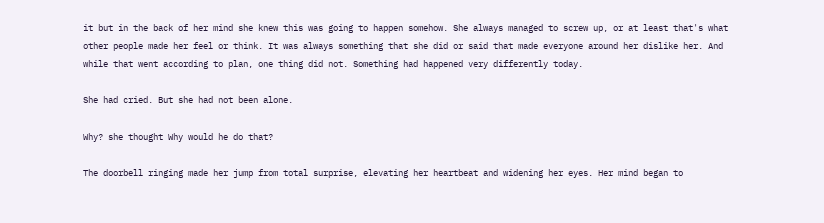it but in the back of her mind she knew this was going to happen somehow. She always managed to screw up, or at least that's what other people made her feel or think. It was always something that she did or said that made everyone around her dislike her. And while that went according to plan, one thing did not. Something had happened very differently today.

She had cried. But she had not been alone.

Why? she thought Why would he do that?

The doorbell ringing made her jump from total surprise, elevating her heartbeat and widening her eyes. Her mind began to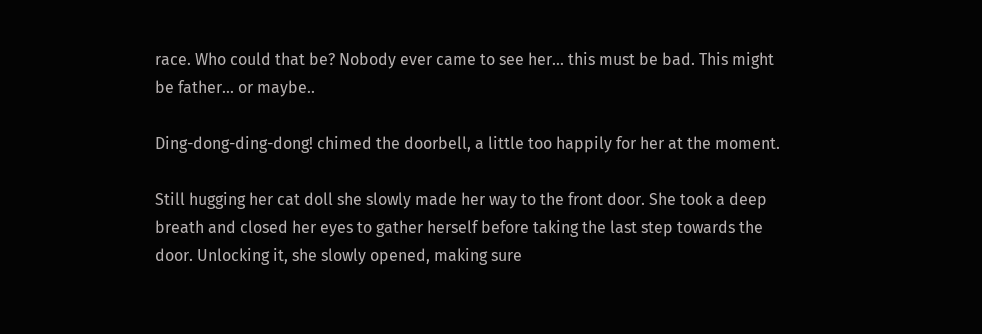race. Who could that be? Nobody ever came to see her... this must be bad. This might be father... or maybe..

Ding-dong-ding-dong! chimed the doorbell, a little too happily for her at the moment.

Still hugging her cat doll she slowly made her way to the front door. She took a deep breath and closed her eyes to gather herself before taking the last step towards the door. Unlocking it, she slowly opened, making sure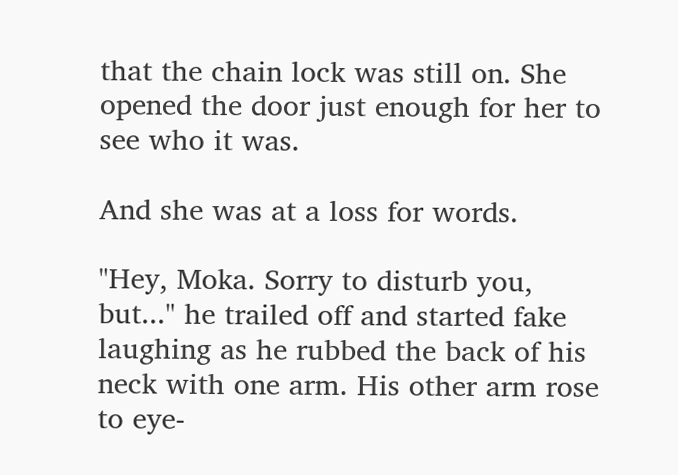that the chain lock was still on. She opened the door just enough for her to see who it was.

And she was at a loss for words.

"Hey, Moka. Sorry to disturb you, but..." he trailed off and started fake laughing as he rubbed the back of his neck with one arm. His other arm rose to eye-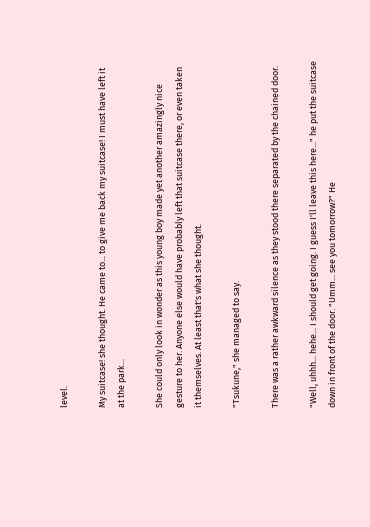level.

My suitcase! she thought. He came to... to give me back my suitcase! I must have left it at the park...

She could only look in wonder as this young boy made yet another amazingly nice gesture to her. Anyone else would have probably left that suitcase there, or even taken it themselves. At least that's what she thought.

"Tsukune," she managed to say.

There was a rather awkward silence as they stood there separated by the chained door.

"Well, uhhh... hehe... I should get going. I guess I'll leave this here..." he put the suitcase down in front of the door. "Umm... see you tomorrow?" He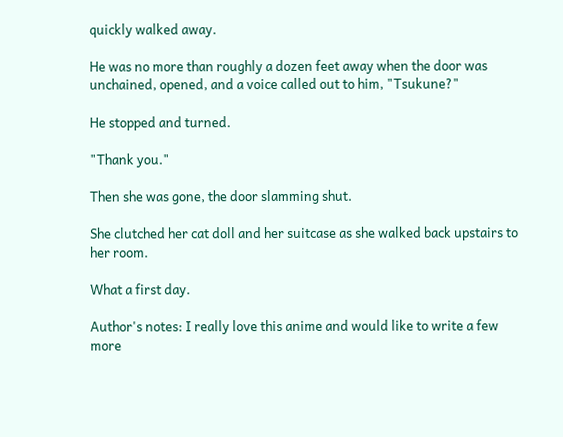quickly walked away.

He was no more than roughly a dozen feet away when the door was unchained, opened, and a voice called out to him, "Tsukune?"

He stopped and turned.

"Thank you."

Then she was gone, the door slamming shut.

She clutched her cat doll and her suitcase as she walked back upstairs to her room.

What a first day.

Author's notes: I really love this anime and would like to write a few more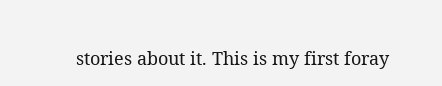stories about it. This is my first foray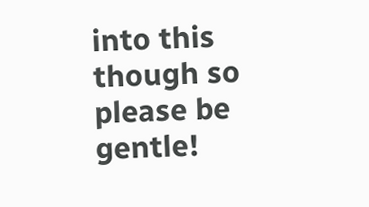into this though so please be gentle!